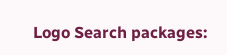Logo Search packages: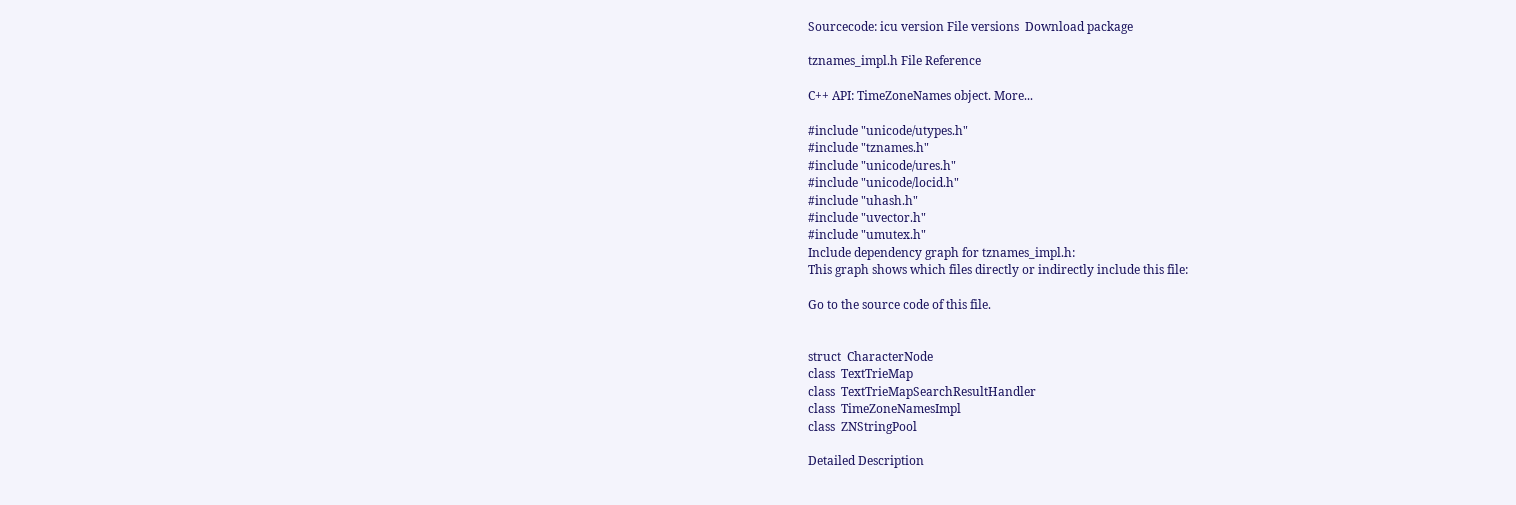Sourcecode: icu version File versions  Download package

tznames_impl.h File Reference

C++ API: TimeZoneNames object. More...

#include "unicode/utypes.h"
#include "tznames.h"
#include "unicode/ures.h"
#include "unicode/locid.h"
#include "uhash.h"
#include "uvector.h"
#include "umutex.h"
Include dependency graph for tznames_impl.h:
This graph shows which files directly or indirectly include this file:

Go to the source code of this file.


struct  CharacterNode
class  TextTrieMap
class  TextTrieMapSearchResultHandler
class  TimeZoneNamesImpl
class  ZNStringPool

Detailed Description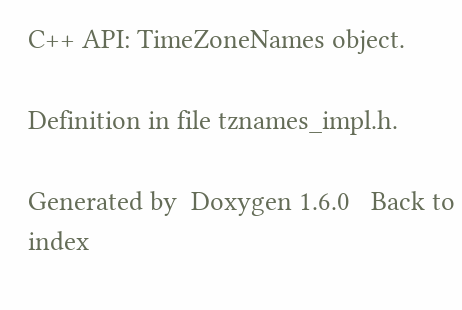C++ API: TimeZoneNames object.

Definition in file tznames_impl.h.

Generated by  Doxygen 1.6.0   Back to index